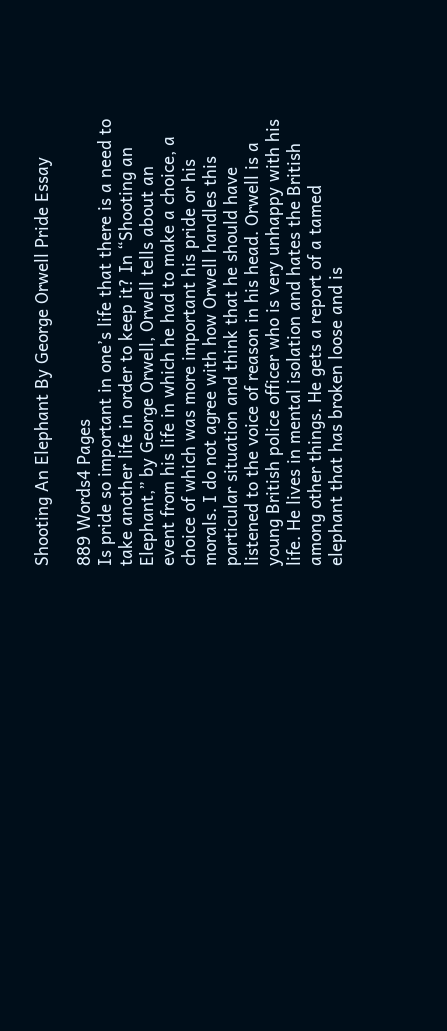Shooting An Elephant By George Orwell Pride Essay

889 Words4 Pages
Is pride so important in one’s life that there is a need to take another life in order to keep it? In “Shooting an Elephant,” by George Orwell, Orwell tells about an event from his life in which he had to make a choice, a choice of which was more important his pride or his morals. I do not agree with how Orwell handles this particular situation and think that he should have listened to the voice of reason in his head. Orwell is a young British police officer who is very unhappy with his life. He lives in mental isolation and hates the British among other things. He gets a report of a tamed elephant that has broken loose and is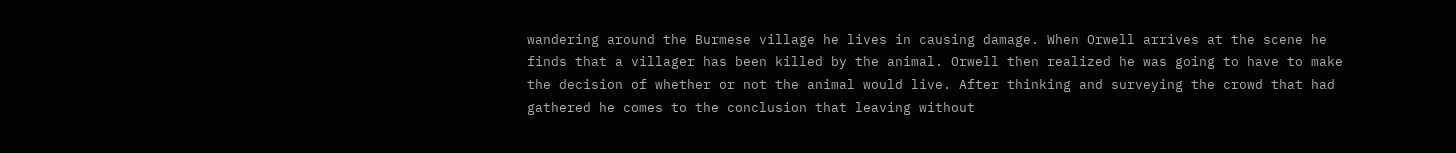wandering around the Burmese village he lives in causing damage. When Orwell arrives at the scene he finds that a villager has been killed by the animal. Orwell then realized he was going to have to make the decision of whether or not the animal would live. After thinking and surveying the crowd that had gathered he comes to the conclusion that leaving without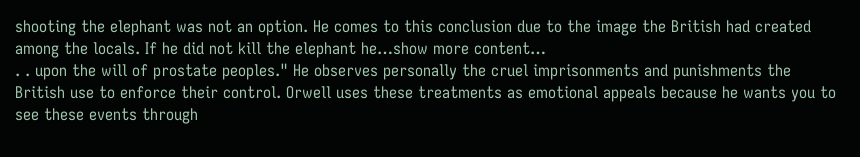shooting the elephant was not an option. He comes to this conclusion due to the image the British had created among the locals. If he did not kill the elephant he…show more content…
. . upon the will of prostate peoples." He observes personally the cruel imprisonments and punishments the British use to enforce their control. Orwell uses these treatments as emotional appeals because he wants you to see these events through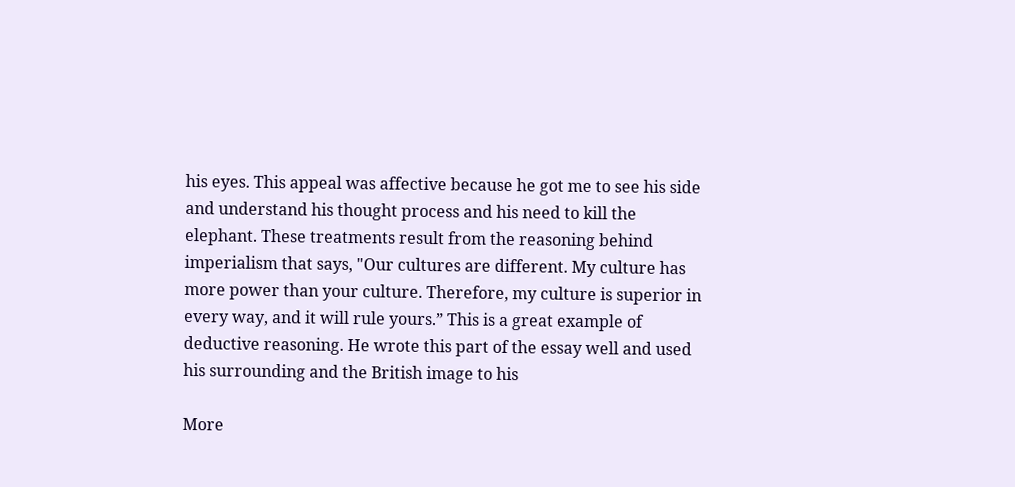his eyes. This appeal was affective because he got me to see his side and understand his thought process and his need to kill the elephant. These treatments result from the reasoning behind imperialism that says, "Our cultures are different. My culture has more power than your culture. Therefore, my culture is superior in every way, and it will rule yours.” This is a great example of deductive reasoning. He wrote this part of the essay well and used his surrounding and the British image to his

More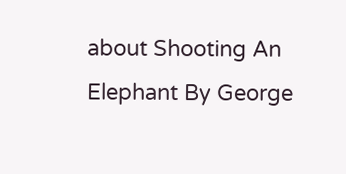about Shooting An Elephant By George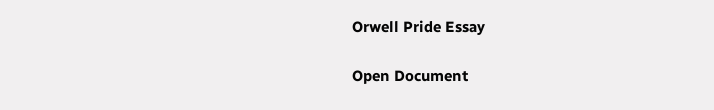Orwell Pride Essay

Open Document